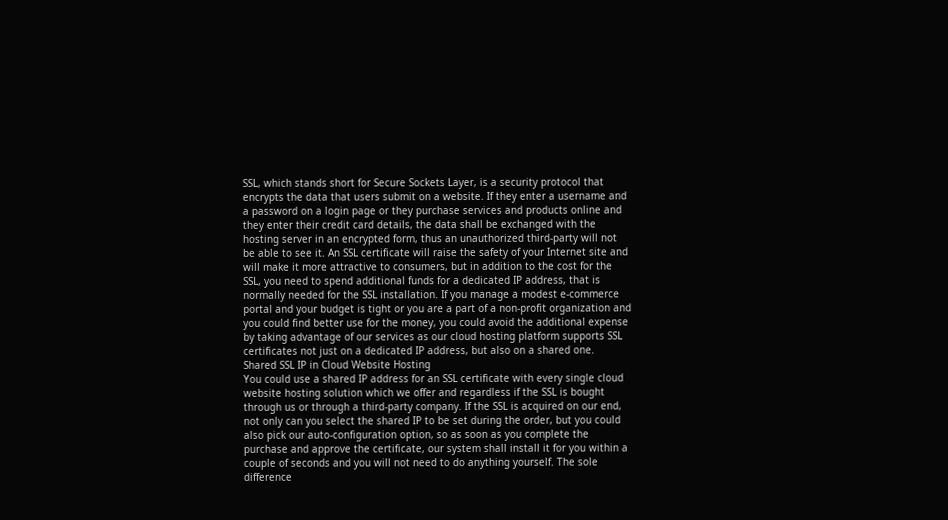SSL, which stands short for Secure Sockets Layer, is a security protocol that encrypts the data that users submit on a website. If they enter a username and a password on a login page or they purchase services and products online and they enter their credit card details, the data shall be exchanged with the hosting server in an encrypted form, thus an unauthorized third-party will not be able to see it. An SSL certificate will raise the safety of your Internet site and will make it more attractive to consumers, but in addition to the cost for the SSL, you need to spend additional funds for a dedicated IP address, that is normally needed for the SSL installation. If you manage a modest e-commerce portal and your budget is tight or you are a part of a non-profit organization and you could find better use for the money, you could avoid the additional expense by taking advantage of our services as our cloud hosting platform supports SSL certificates not just on a dedicated IP address, but also on a shared one.
Shared SSL IP in Cloud Website Hosting
You could use a shared IP address for an SSL certificate with every single cloud website hosting solution which we offer and regardless if the SSL is bought through us or through a third-party company. If the SSL is acquired on our end, not only can you select the shared IP to be set during the order, but you could also pick our auto-configuration option, so as soon as you complete the purchase and approve the certificate, our system shall install it for you within a couple of seconds and you will not need to do anything yourself. The sole difference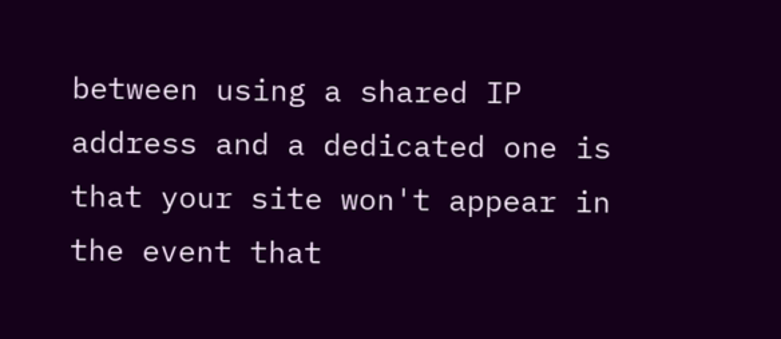between using a shared IP address and a dedicated one is that your site won't appear in the event that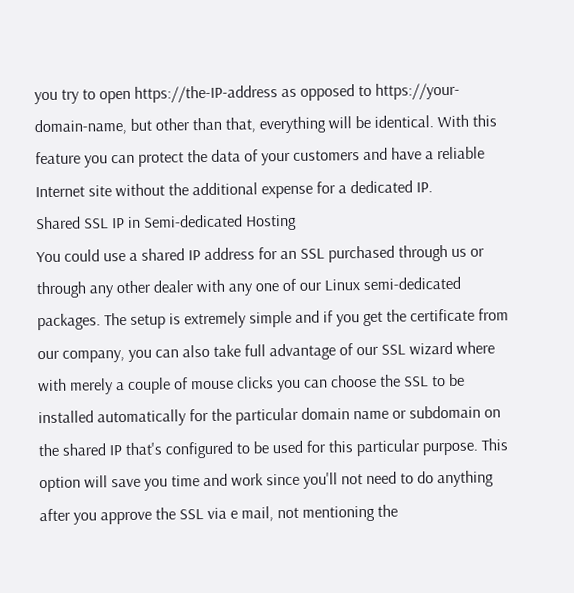you try to open https://the-IP-address as opposed to https://your-domain-name, but other than that, everything will be identical. With this feature you can protect the data of your customers and have a reliable Internet site without the additional expense for a dedicated IP.
Shared SSL IP in Semi-dedicated Hosting
You could use a shared IP address for an SSL purchased through us or through any other dealer with any one of our Linux semi-dedicated packages. The setup is extremely simple and if you get the certificate from our company, you can also take full advantage of our SSL wizard where with merely a couple of mouse clicks you can choose the SSL to be installed automatically for the particular domain name or subdomain on the shared IP that's configured to be used for this particular purpose. This option will save you time and work since you'll not need to do anything after you approve the SSL via e mail, not mentioning the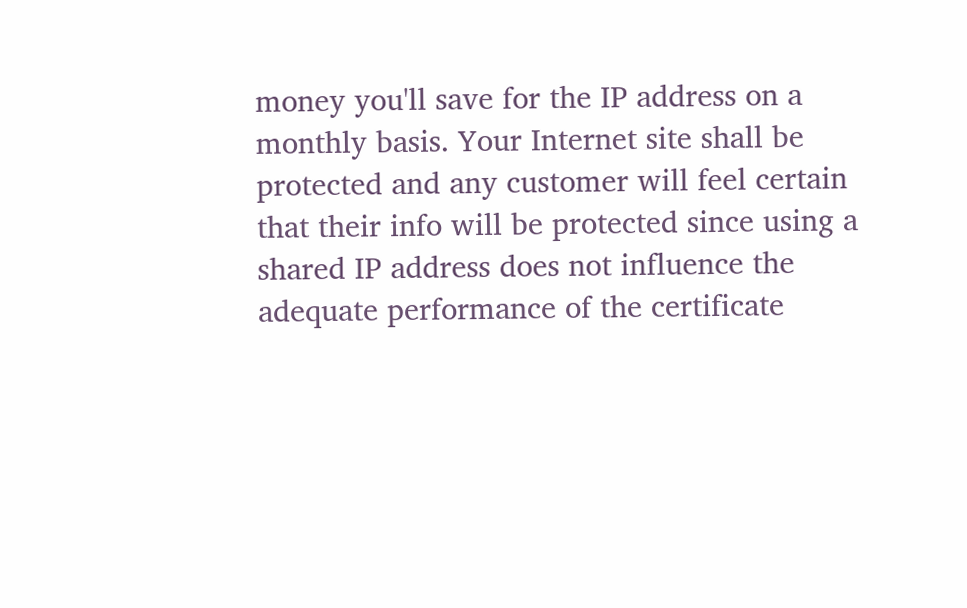money you'll save for the IP address on a monthly basis. Your Internet site shall be protected and any customer will feel certain that their info will be protected since using a shared IP address does not influence the adequate performance of the certificate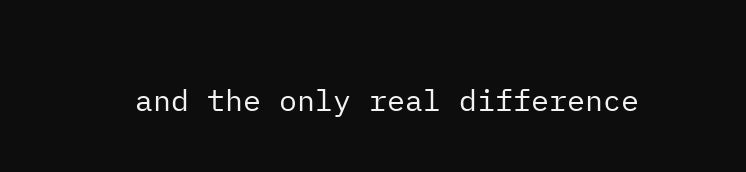and the only real difference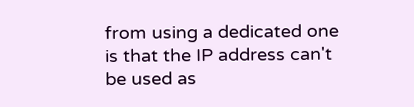from using a dedicated one is that the IP address can't be used as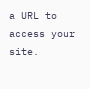a URL to access your site.